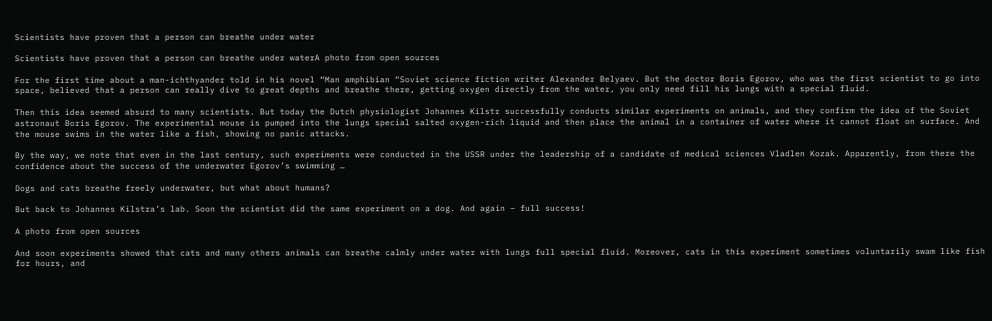Scientists have proven that a person can breathe under water

Scientists have proven that a person can breathe under waterA photo from open sources

For the first time about a man-ichthyander told in his novel “Man amphibian “Soviet science fiction writer Alexander Belyaev. But the doctor Boris Egorov, who was the first scientist to go into space, believed that a person can really dive to great depths and breathe there, getting oxygen directly from the water, you only need fill his lungs with a special fluid.

Then this idea seemed absurd to many scientists. But today the Dutch physiologist Johannes Kilstr successfully conducts similar experiments on animals, and they confirm the idea of the Soviet astronaut Boris Egorov. The experimental mouse is pumped into the lungs special salted oxygen-rich liquid and then place the animal in a container of water where it cannot float on surface. And the mouse swims in the water like a fish, showing no panic attacks.

By the way, we note that even in the last century, such experiments were conducted in the USSR under the leadership of a candidate of medical sciences Vladlen Kozak. Apparently, from there the confidence about the success of the underwater Egorov’s swimming …

Dogs and cats breathe freely underwater, but what about humans?

But back to Johannes Kilstra’s lab. Soon the scientist did the same experiment on a dog. And again – full success!

A photo from open sources

And soon experiments showed that cats and many others animals can breathe calmly under water with lungs full special fluid. Moreover, cats in this experiment sometimes voluntarily swam like fish for hours, and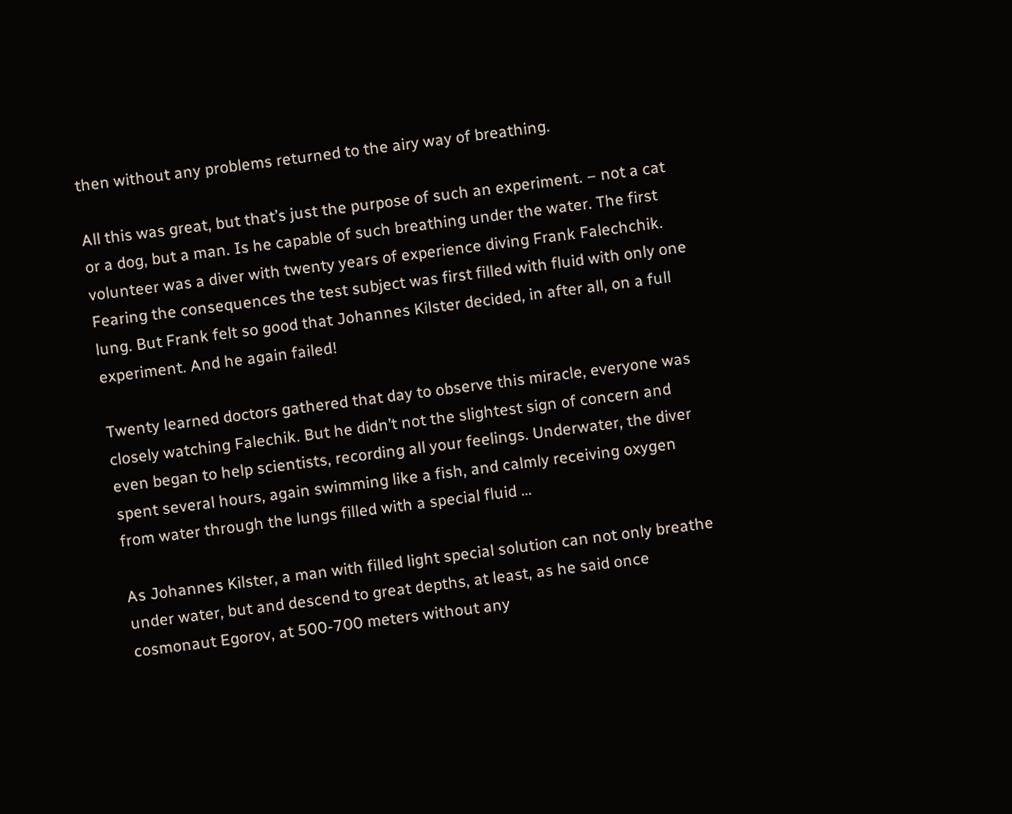then without any problems returned to the airy way of breathing.

All this was great, but that’s just the purpose of such an experiment. – not a cat or a dog, but a man. Is he capable of such breathing under the water. The first volunteer was a diver with twenty years of experience diving Frank Falechchik. Fearing the consequences the test subject was first filled with fluid with only one lung. But Frank felt so good that Johannes Kilster decided, in after all, on a full experiment. And he again failed!

Twenty learned doctors gathered that day to observe this miracle, everyone was closely watching Falechik. But he didn’t not the slightest sign of concern and even began to help scientists, recording all your feelings. Underwater, the diver spent several hours, again swimming like a fish, and calmly receiving oxygen from water through the lungs filled with a special fluid …

As Johannes Kilster, a man with filled light special solution can not only breathe under water, but and descend to great depths, at least, as he said once cosmonaut Egorov, at 500-700 meters without any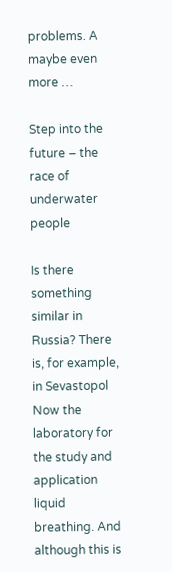problems. A maybe even more …

Step into the future – the race of underwater people

Is there something similar in Russia? There is, for example, in Sevastopol Now the laboratory for the study and application liquid breathing. And although this is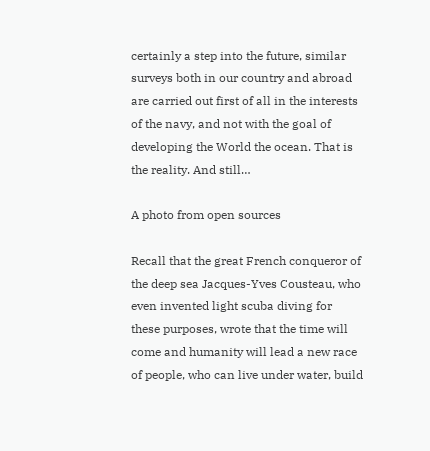certainly a step into the future, similar surveys both in our country and abroad are carried out first of all in the interests of the navy, and not with the goal of developing the World the ocean. That is the reality. And still…

A photo from open sources

Recall that the great French conqueror of the deep sea Jacques-Yves Cousteau, who even invented light scuba diving for these purposes, wrote that the time will come and humanity will lead a new race of people, who can live under water, build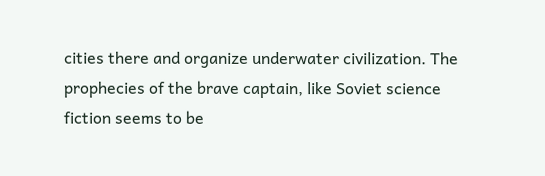cities there and organize underwater civilization. The prophecies of the brave captain, like Soviet science fiction seems to be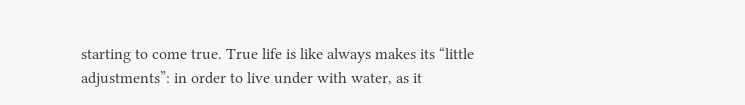starting to come true. True life is like always makes its “little adjustments”: in order to live under with water, as it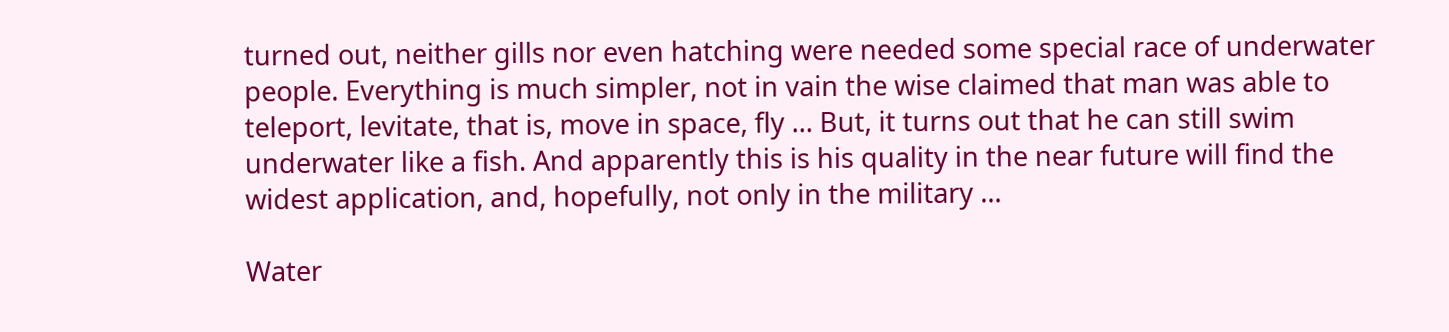turned out, neither gills nor even hatching were needed some special race of underwater people. Everything is much simpler, not in vain the wise claimed that man was able to teleport, levitate, that is, move in space, fly … But, it turns out that he can still swim underwater like a fish. And apparently this is his quality in the near future will find the widest application, and, hopefully, not only in the military …

Water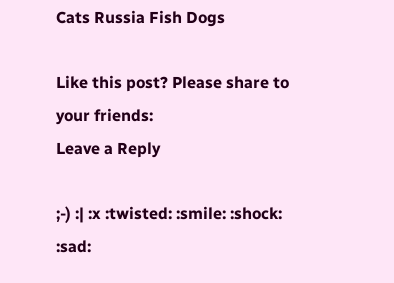Cats Russia Fish Dogs

Like this post? Please share to your friends:
Leave a Reply

;-) :| :x :twisted: :smile: :shock: :sad: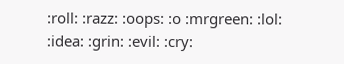:roll: :razz: :oops: :o :mrgreen: :lol: :idea: :grin: :evil: :cry: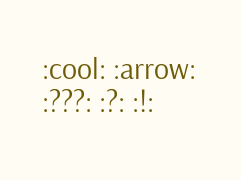:cool: :arrow: :???: :?: :!: